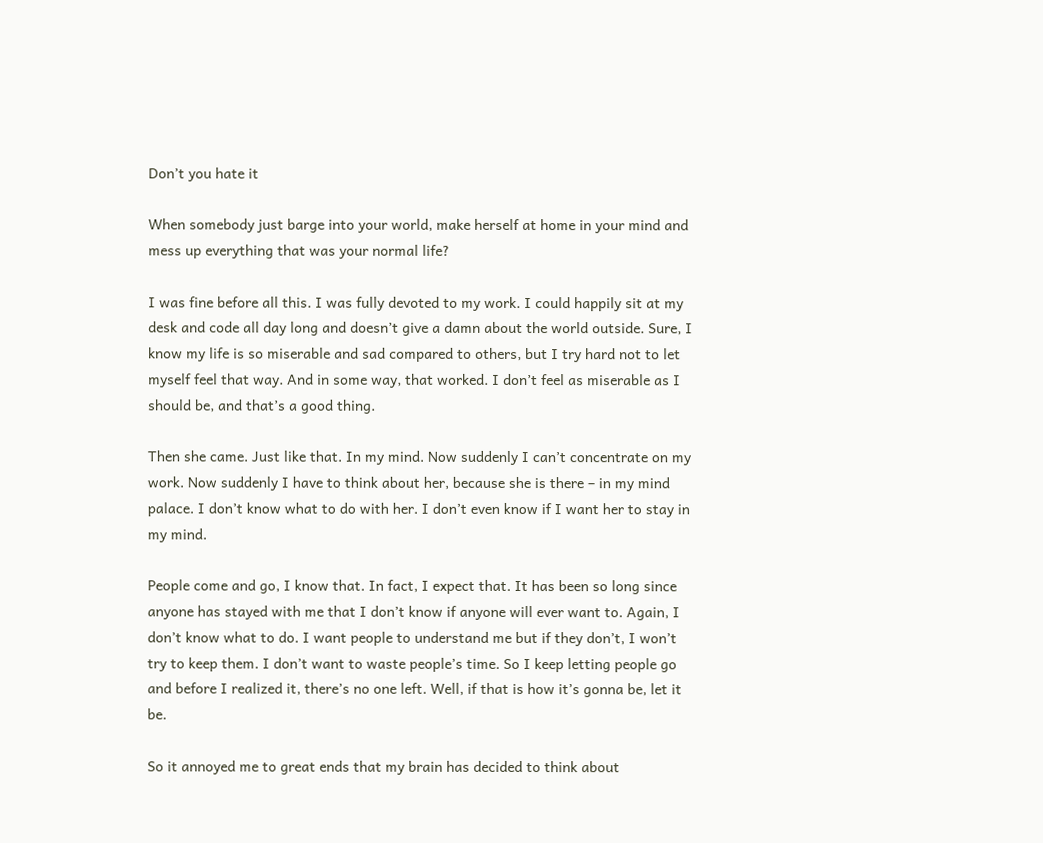Don’t you hate it

When somebody just barge into your world, make herself at home in your mind and mess up everything that was your normal life?

I was fine before all this. I was fully devoted to my work. I could happily sit at my desk and code all day long and doesn’t give a damn about the world outside. Sure, I know my life is so miserable and sad compared to others, but I try hard not to let myself feel that way. And in some way, that worked. I don’t feel as miserable as I should be, and that’s a good thing.

Then she came. Just like that. In my mind. Now suddenly I can’t concentrate on my work. Now suddenly I have to think about her, because she is there – in my mind palace. I don’t know what to do with her. I don’t even know if I want her to stay in my mind.

People come and go, I know that. In fact, I expect that. It has been so long since anyone has stayed with me that I don’t know if anyone will ever want to. Again, I don’t know what to do. I want people to understand me but if they don’t, I won’t try to keep them. I don’t want to waste people’s time. So I keep letting people go and before I realized it, there’s no one left. Well, if that is how it’s gonna be, let it be.

So it annoyed me to great ends that my brain has decided to think about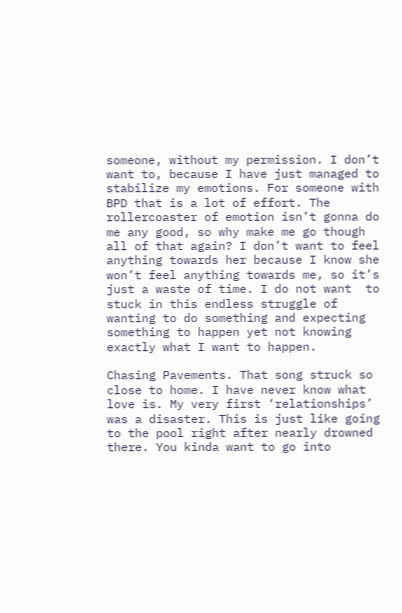someone, without my permission. I don’t want to, because I have just managed to stabilize my emotions. For someone with BPD that is a lot of effort. The rollercoaster of emotion isn’t gonna do me any good, so why make me go though all of that again? I don’t want to feel anything towards her because I know she won’t feel anything towards me, so it’s just a waste of time. I do not want  to stuck in this endless struggle of wanting to do something and expecting something to happen yet not knowing exactly what I want to happen.

Chasing Pavements. That song struck so close to home. I have never know what love is. My very first ‘relationships’ was a disaster. This is just like going to the pool right after nearly drowned there. You kinda want to go into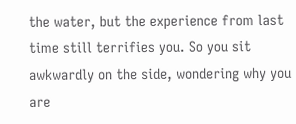the water, but the experience from last time still terrifies you. So you sit awkwardly on the side, wondering why you are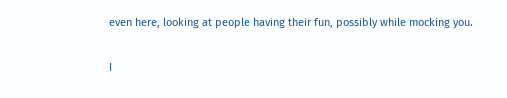even here, looking at people having their fun, possibly while mocking you.

I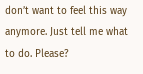don’t want to feel this way anymore. Just tell me what to do. Please?